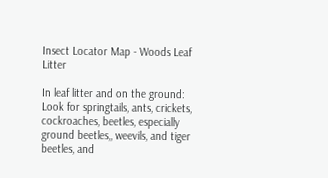Insect Locator Map - Woods Leaf Litter

In leaf litter and on the ground: Look for springtails, ants, crickets, cockroaches, beetles, especially ground beetles,, weevils, and tiger beetles, and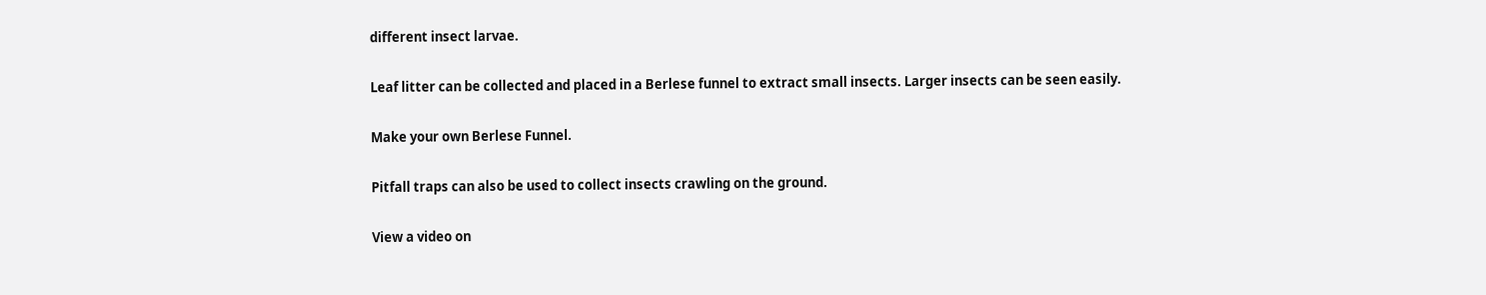different insect larvae.

Leaf litter can be collected and placed in a Berlese funnel to extract small insects. Larger insects can be seen easily.

Make your own Berlese Funnel.

Pitfall traps can also be used to collect insects crawling on the ground.

View a video on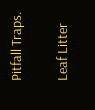Pitfall Traps.

Leaf Litter